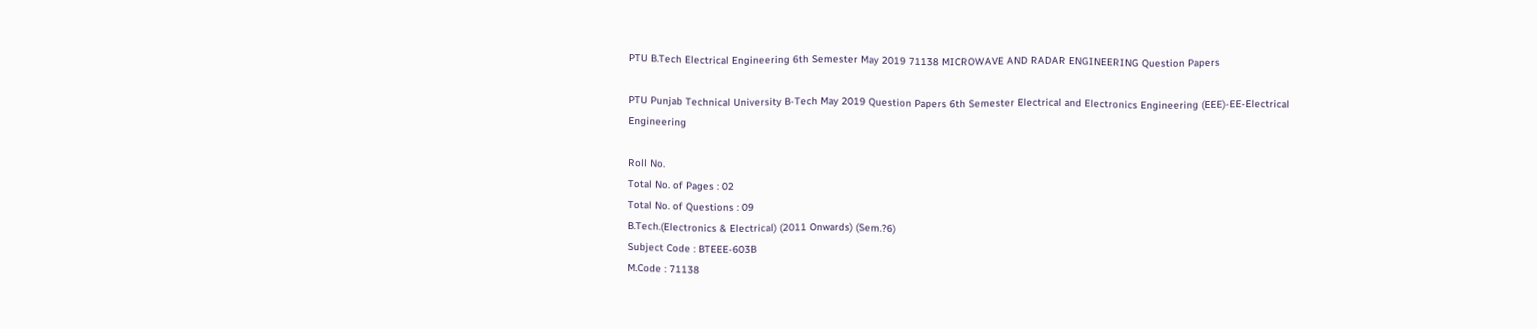PTU B.Tech Electrical Engineering 6th Semester May 2019 71138 MICROWAVE AND RADAR ENGINEERING Question Papers

PTU Punjab Technical University B-Tech May 2019 Question Papers 6th Semester Electrical and Electronics Engineering (EEE)-EE-Electrical Engineering

Roll No.
Total No. of Pages : 02
Total No. of Questions : 09
B.Tech.(Electronics & Electrical) (2011 Onwards) (Sem.?6)
Subject Code : BTEEE-603B
M.Code : 71138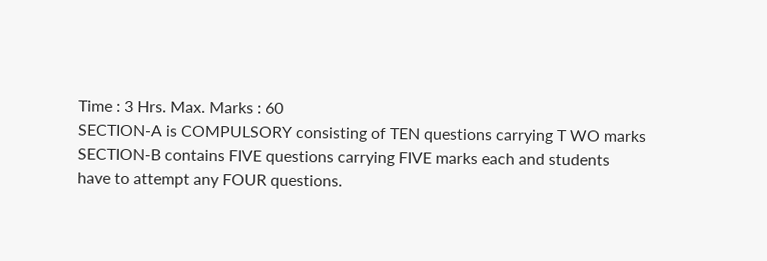Time : 3 Hrs. Max. Marks : 60
SECTION-A is COMPULSORY consisting of TEN questions carrying T WO marks
SECTION-B contains FIVE questions carrying FIVE marks each and students
have to attempt any FOUR questions.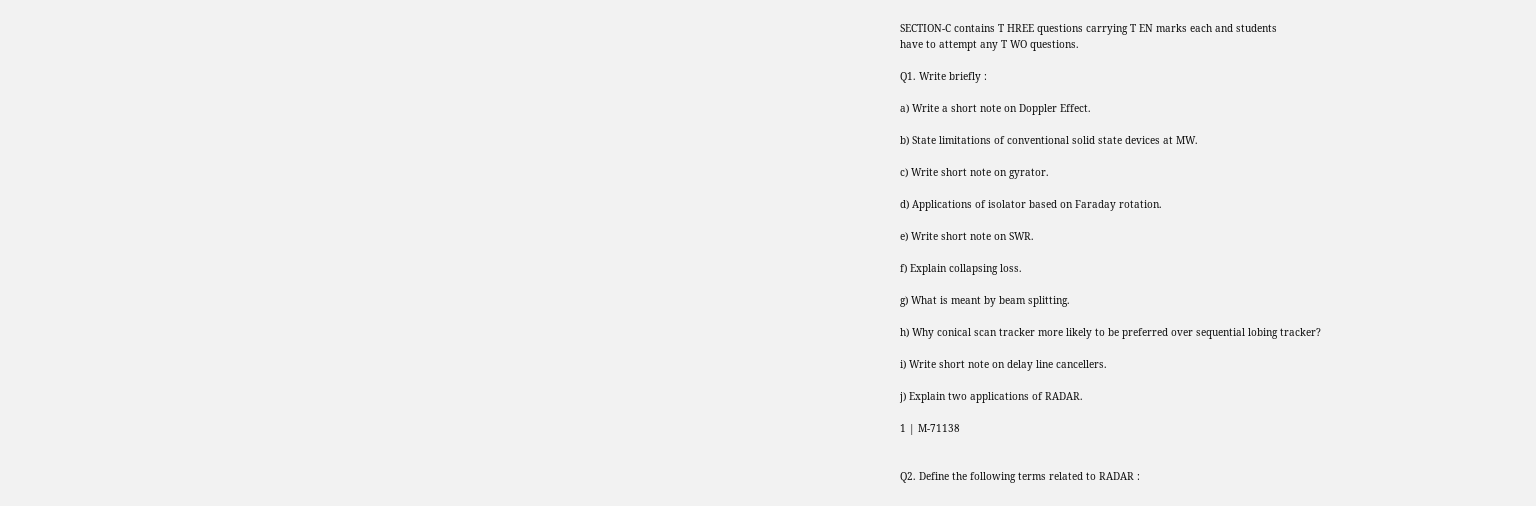SECTION-C contains T HREE questions carrying T EN marks each and students
have to attempt any T WO questions.

Q1. Write briefly :

a) Write a short note on Doppler Effect.

b) State limitations of conventional solid state devices at MW.

c) Write short note on gyrator.

d) Applications of isolator based on Faraday rotation.

e) Write short note on SWR.

f) Explain collapsing loss.

g) What is meant by beam splitting.

h) Why conical scan tracker more likely to be preferred over sequential lobing tracker?

i) Write short note on delay line cancellers.

j) Explain two applications of RADAR.

1 | M-71138


Q2. Define the following terms related to RADAR :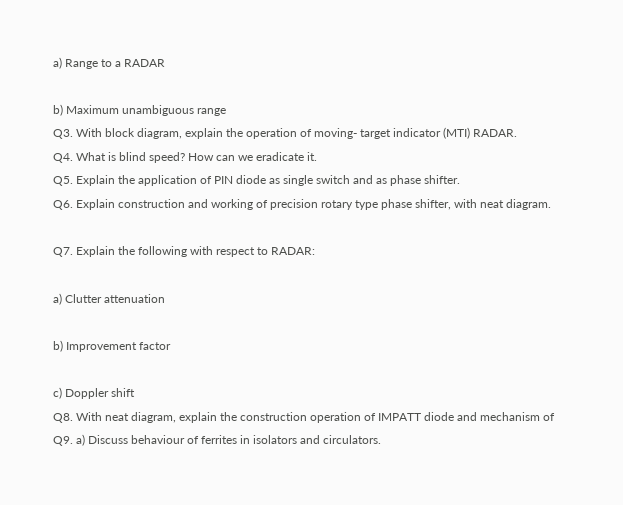a) Range to a RADAR

b) Maximum unambiguous range
Q3. With block diagram, explain the operation of moving- target indicator (MTI) RADAR.
Q4. What is blind speed? How can we eradicate it.
Q5. Explain the application of PIN diode as single switch and as phase shifter.
Q6. Explain construction and working of precision rotary type phase shifter, with neat diagram.

Q7. Explain the following with respect to RADAR:

a) Clutter attenuation

b) Improvement factor

c) Doppler shift
Q8. With neat diagram, explain the construction operation of IMPATT diode and mechanism of
Q9. a) Discuss behaviour of ferrites in isolators and circulators.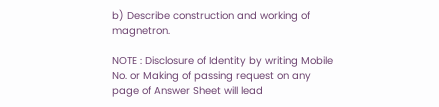b) Describe construction and working of magnetron.

NOTE : Disclosure of Identity by writing Mobile No. or Making of passing request on any
page of Answer Sheet will lead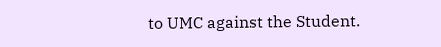to UMC against the Student.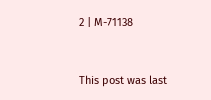2 | M-71138


This post was last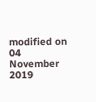modified on 04 November 2019